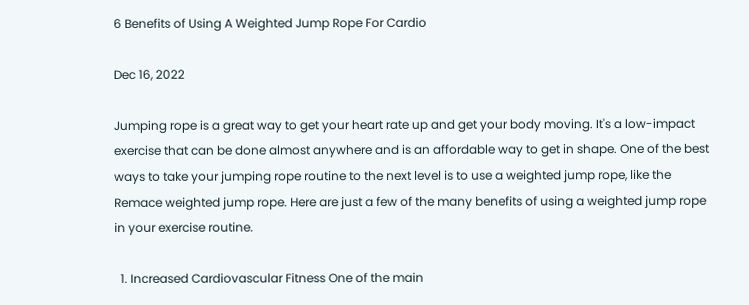6 Benefits of Using A Weighted Jump Rope For Cardio

Dec 16, 2022

Jumping rope is a great way to get your heart rate up and get your body moving. It's a low-impact exercise that can be done almost anywhere and is an affordable way to get in shape. One of the best ways to take your jumping rope routine to the next level is to use a weighted jump rope, like the Remace weighted jump rope. Here are just a few of the many benefits of using a weighted jump rope in your exercise routine.

  1. Increased Cardiovascular Fitness One of the main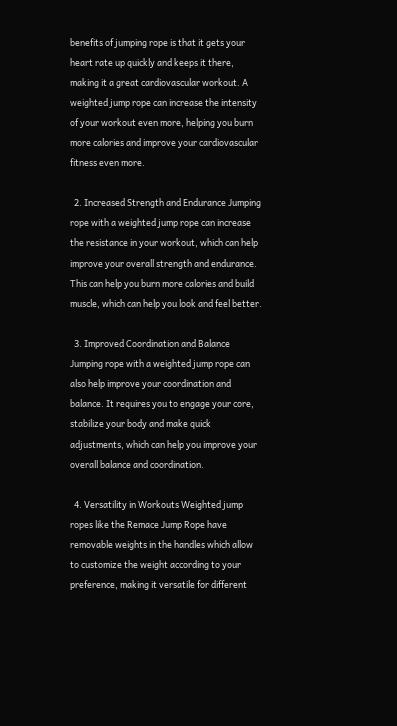benefits of jumping rope is that it gets your heart rate up quickly and keeps it there, making it a great cardiovascular workout. A weighted jump rope can increase the intensity of your workout even more, helping you burn more calories and improve your cardiovascular fitness even more.

  2. Increased Strength and Endurance Jumping rope with a weighted jump rope can increase the resistance in your workout, which can help improve your overall strength and endurance. This can help you burn more calories and build muscle, which can help you look and feel better.

  3. Improved Coordination and Balance Jumping rope with a weighted jump rope can also help improve your coordination and balance. It requires you to engage your core, stabilize your body and make quick adjustments, which can help you improve your overall balance and coordination.

  4. Versatility in Workouts Weighted jump ropes like the Remace Jump Rope have removable weights in the handles which allow to customize the weight according to your preference, making it versatile for different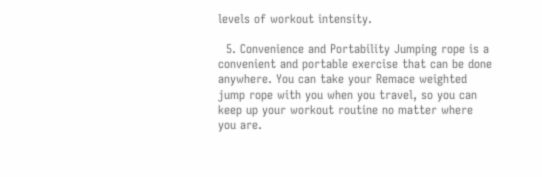levels of workout intensity.

  5. Convenience and Portability Jumping rope is a convenient and portable exercise that can be done anywhere. You can take your Remace weighted jump rope with you when you travel, so you can keep up your workout routine no matter where you are.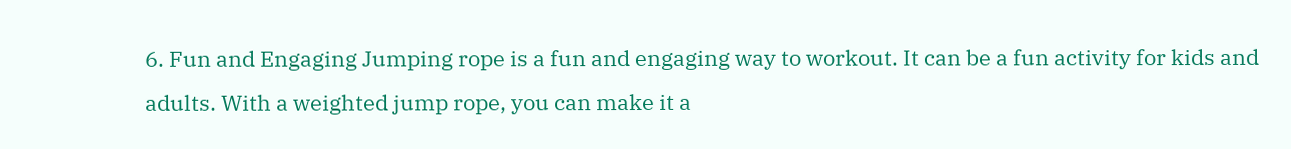6. Fun and Engaging Jumping rope is a fun and engaging way to workout. It can be a fun activity for kids and adults. With a weighted jump rope, you can make it a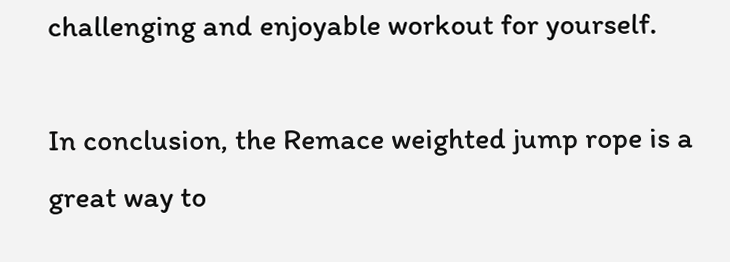challenging and enjoyable workout for yourself.

In conclusion, the Remace weighted jump rope is a great way to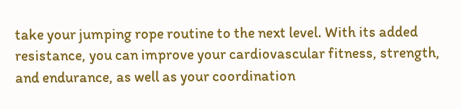take your jumping rope routine to the next level. With its added resistance, you can improve your cardiovascular fitness, strength, and endurance, as well as your coordination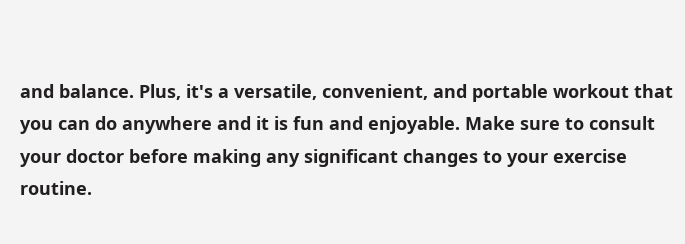and balance. Plus, it's a versatile, convenient, and portable workout that you can do anywhere and it is fun and enjoyable. Make sure to consult your doctor before making any significant changes to your exercise routine.